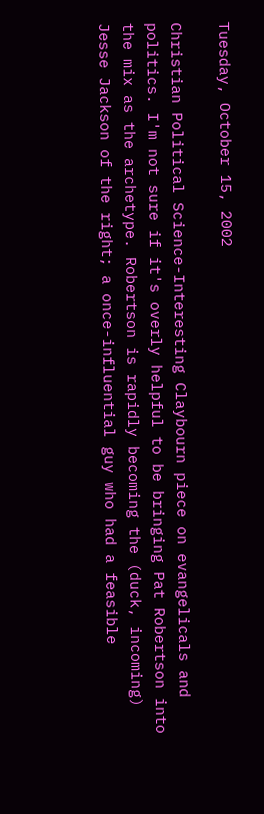Tuesday, October 15, 2002

Christian Political Science-Interesting Claybourn piece on evangelicals and politics. I'm not sure if it's overly helpful to be bringing Pat Robertson into the mix as the archetype. Robertson is rapidly becoming the (duck, incoming) Jesse Jackson of the right; a once-influential guy who had a feasible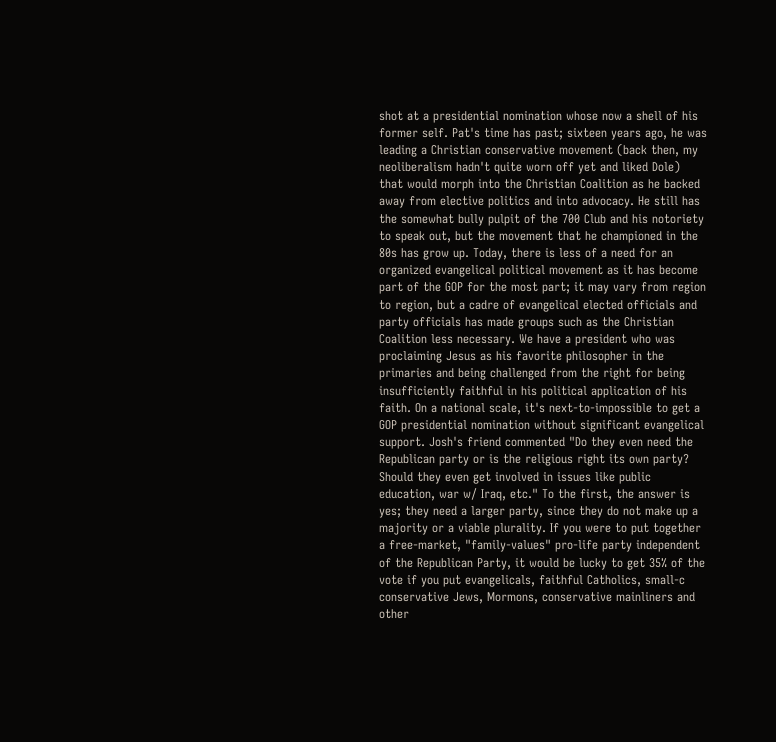shot at a presidential nomination whose now a shell of his former self. Pat's time has past; sixteen years ago, he was leading a Christian conservative movement (back then, my neoliberalism hadn't quite worn off yet and liked Dole) that would morph into the Christian Coalition as he backed away from elective politics and into advocacy. He still has the somewhat bully pulpit of the 700 Club and his notoriety to speak out, but the movement that he championed in the 80s has grow up. Today, there is less of a need for an organized evangelical political movement as it has become part of the GOP for the most part; it may vary from region to region, but a cadre of evangelical elected officials and party officials has made groups such as the Christian Coalition less necessary. We have a president who was proclaiming Jesus as his favorite philosopher in the primaries and being challenged from the right for being insufficiently faithful in his political application of his faith. On a national scale, it's next-to-impossible to get a GOP presidential nomination without significant evangelical support. Josh's friend commented "Do they even need the Republican party or is the religious right its own party? Should they even get involved in issues like public education, war w/ Iraq, etc." To the first, the answer is yes; they need a larger party, since they do not make up a majority or a viable plurality. If you were to put together a free-market, "family-values" pro-life party independent of the Republican Party, it would be lucky to get 35% of the vote if you put evangelicals, faithful Catholics, small-c conservative Jews, Mormons, conservative mainliners and other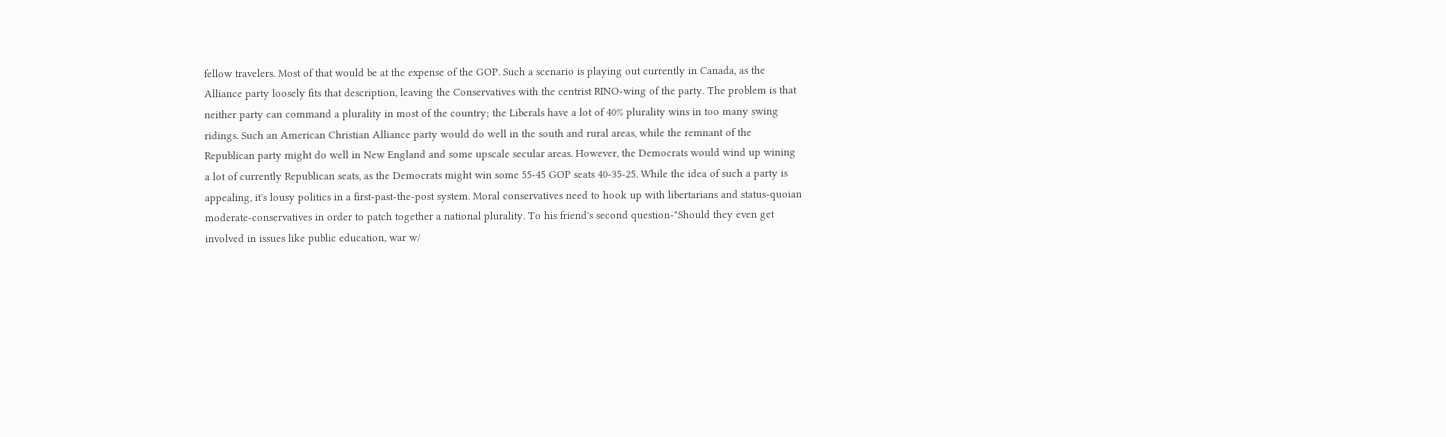fellow travelers. Most of that would be at the expense of the GOP. Such a scenario is playing out currently in Canada, as the Alliance party loosely fits that description, leaving the Conservatives with the centrist RINO-wing of the party. The problem is that neither party can command a plurality in most of the country; the Liberals have a lot of 40% plurality wins in too many swing ridings. Such an American Christian Alliance party would do well in the south and rural areas, while the remnant of the Republican party might do well in New England and some upscale secular areas. However, the Democrats would wind up wining a lot of currently Republican seats, as the Democrats might win some 55-45 GOP seats 40-35-25. While the idea of such a party is appealing, it's lousy politics in a first-past-the-post system. Moral conservatives need to hook up with libertarians and status-quoian moderate-conservatives in order to patch together a national plurality. To his friend's second question-"Should they even get involved in issues like public education, war w/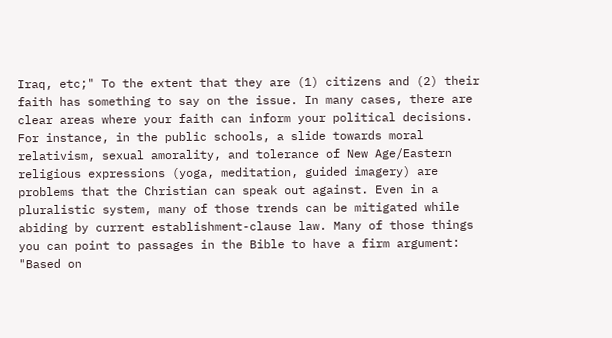Iraq, etc;" To the extent that they are (1) citizens and (2) their faith has something to say on the issue. In many cases, there are clear areas where your faith can inform your political decisions. For instance, in the public schools, a slide towards moral relativism, sexual amorality, and tolerance of New Age/Eastern religious expressions (yoga, meditation, guided imagery) are problems that the Christian can speak out against. Even in a pluralistic system, many of those trends can be mitigated while abiding by current establishment-clause law. Many of those things you can point to passages in the Bible to have a firm argument: "Based on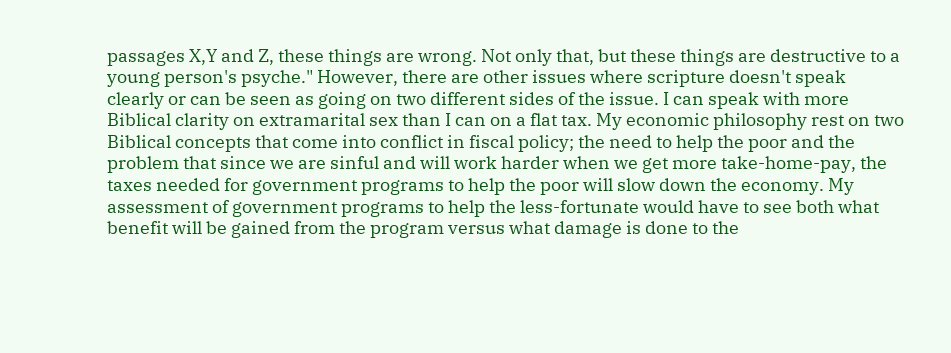passages X,Y and Z, these things are wrong. Not only that, but these things are destructive to a young person's psyche." However, there are other issues where scripture doesn't speak clearly or can be seen as going on two different sides of the issue. I can speak with more Biblical clarity on extramarital sex than I can on a flat tax. My economic philosophy rest on two Biblical concepts that come into conflict in fiscal policy; the need to help the poor and the problem that since we are sinful and will work harder when we get more take-home-pay, the taxes needed for government programs to help the poor will slow down the economy. My assessment of government programs to help the less-fortunate would have to see both what benefit will be gained from the program versus what damage is done to the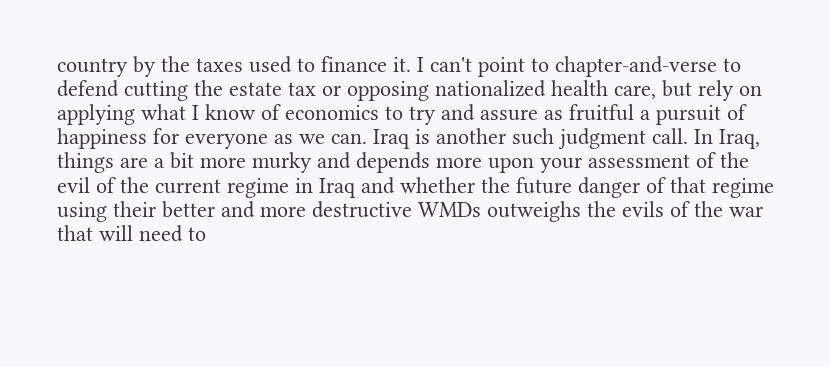country by the taxes used to finance it. I can't point to chapter-and-verse to defend cutting the estate tax or opposing nationalized health care, but rely on applying what I know of economics to try and assure as fruitful a pursuit of happiness for everyone as we can. Iraq is another such judgment call. In Iraq, things are a bit more murky and depends more upon your assessment of the evil of the current regime in Iraq and whether the future danger of that regime using their better and more destructive WMDs outweighs the evils of the war that will need to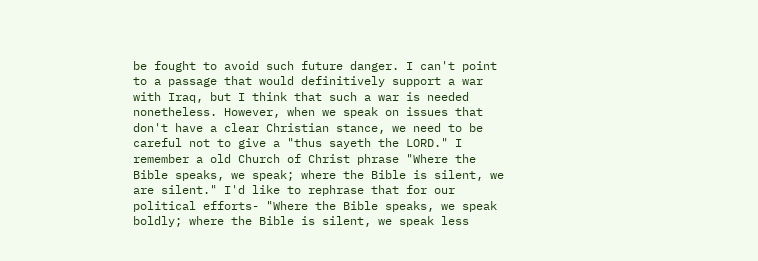be fought to avoid such future danger. I can't point to a passage that would definitively support a war with Iraq, but I think that such a war is needed nonetheless. However, when we speak on issues that don't have a clear Christian stance, we need to be careful not to give a "thus sayeth the LORD." I remember a old Church of Christ phrase "Where the Bible speaks, we speak; where the Bible is silent, we are silent." I'd like to rephrase that for our political efforts- "Where the Bible speaks, we speak boldly; where the Bible is silent, we speak less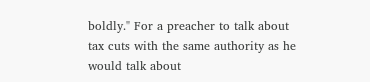boldly." For a preacher to talk about tax cuts with the same authority as he would talk about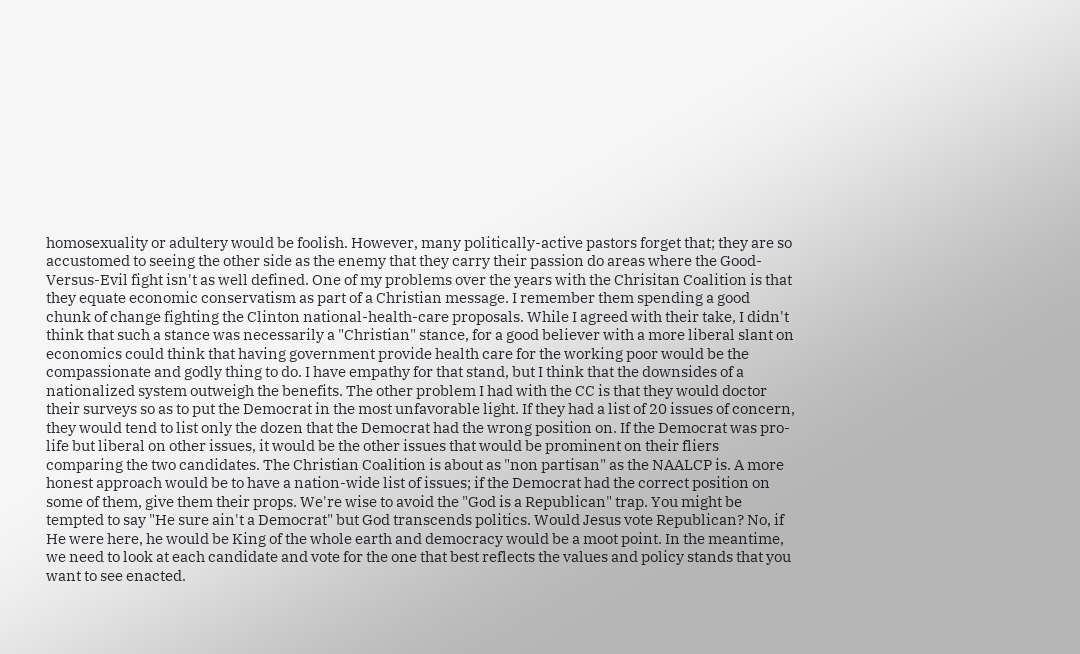homosexuality or adultery would be foolish. However, many politically-active pastors forget that; they are so accustomed to seeing the other side as the enemy that they carry their passion do areas where the Good-Versus-Evil fight isn't as well defined. One of my problems over the years with the Chrisitan Coalition is that they equate economic conservatism as part of a Christian message. I remember them spending a good chunk of change fighting the Clinton national-health-care proposals. While I agreed with their take, I didn't think that such a stance was necessarily a "Christian" stance, for a good believer with a more liberal slant on economics could think that having government provide health care for the working poor would be the compassionate and godly thing to do. I have empathy for that stand, but I think that the downsides of a nationalized system outweigh the benefits. The other problem I had with the CC is that they would doctor their surveys so as to put the Democrat in the most unfavorable light. If they had a list of 20 issues of concern, they would tend to list only the dozen that the Democrat had the wrong position on. If the Democrat was pro-life but liberal on other issues, it would be the other issues that would be prominent on their fliers comparing the two candidates. The Christian Coalition is about as "non partisan" as the NAALCP is. A more honest approach would be to have a nation-wide list of issues; if the Democrat had the correct position on some of them, give them their props. We're wise to avoid the "God is a Republican" trap. You might be tempted to say "He sure ain't a Democrat" but God transcends politics. Would Jesus vote Republican? No, if He were here, he would be King of the whole earth and democracy would be a moot point. In the meantime, we need to look at each candidate and vote for the one that best reflects the values and policy stands that you want to see enacted.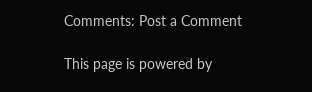Comments: Post a Comment

This page is powered by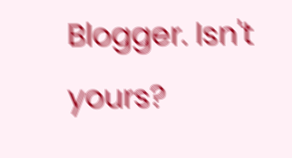Blogger. Isn't yours?